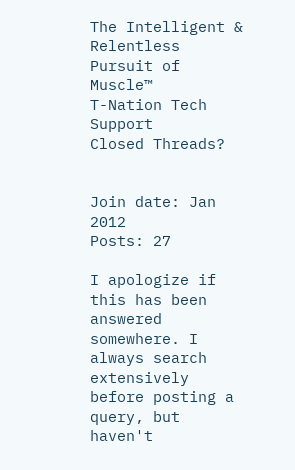The Intelligent & Relentless Pursuit of Muscle™
T-Nation Tech Support
Closed Threads?


Join date: Jan 2012
Posts: 27

I apologize if this has been answered somewhere. I always search extensively before posting a query, but haven't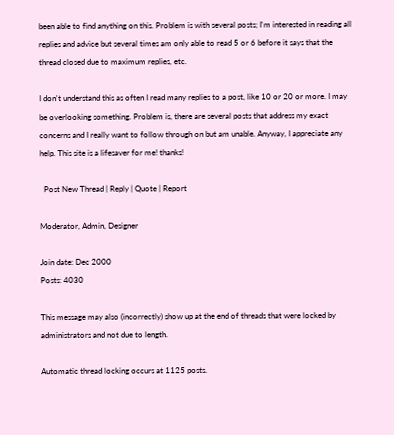been able to find anything on this. Problem is with several posts; I'm interested in reading all replies and advice but several times am only able to read 5 or 6 before it says that the thread closed due to maximum replies, etc.

I don't understand this as often I read many replies to a post, like 10 or 20 or more. I may be overlooking something. Problem is, there are several posts that address my exact concerns and I really want to follow through on but am unable. Anyway, I appreciate any help. This site is a lifesaver for me! thanks!

  Post New Thread | Reply | Quote | Report

Moderator, Admin, Designer

Join date: Dec 2000
Posts: 4030

This message may also (incorrectly) show up at the end of threads that were locked by administrators and not due to length.

Automatic thread locking occurs at 1125 posts.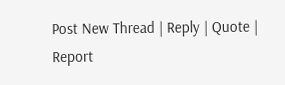Post New Thread | Reply | Quote | Report